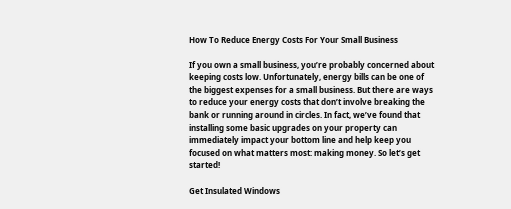How To Reduce Energy Costs For Your Small Business

If you own a small business, you’re probably concerned about keeping costs low. Unfortunately, energy bills can be one of the biggest expenses for a small business. But there are ways to reduce your energy costs that don’t involve breaking the bank or running around in circles. In fact, we’ve found that installing some basic upgrades on your property can immediately impact your bottom line and help keep you focused on what matters most: making money. So let’s get started!

Get Insulated Windows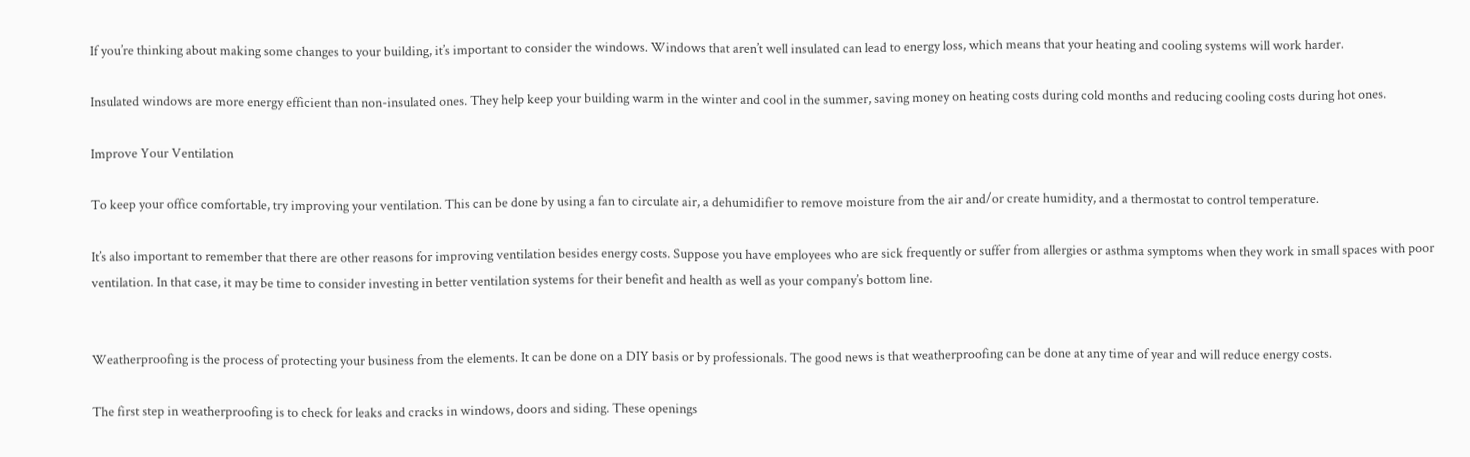If you’re thinking about making some changes to your building, it’s important to consider the windows. Windows that aren’t well insulated can lead to energy loss, which means that your heating and cooling systems will work harder.

Insulated windows are more energy efficient than non-insulated ones. They help keep your building warm in the winter and cool in the summer, saving money on heating costs during cold months and reducing cooling costs during hot ones.

Improve Your Ventilation

To keep your office comfortable, try improving your ventilation. This can be done by using a fan to circulate air, a dehumidifier to remove moisture from the air and/or create humidity, and a thermostat to control temperature.

It’s also important to remember that there are other reasons for improving ventilation besides energy costs. Suppose you have employees who are sick frequently or suffer from allergies or asthma symptoms when they work in small spaces with poor ventilation. In that case, it may be time to consider investing in better ventilation systems for their benefit and health as well as your company’s bottom line.


Weatherproofing is the process of protecting your business from the elements. It can be done on a DIY basis or by professionals. The good news is that weatherproofing can be done at any time of year and will reduce energy costs.

The first step in weatherproofing is to check for leaks and cracks in windows, doors and siding. These openings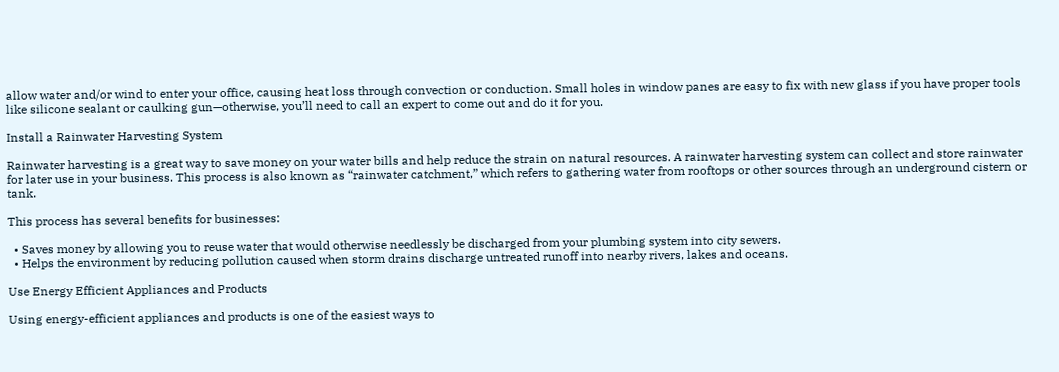allow water and/or wind to enter your office, causing heat loss through convection or conduction. Small holes in window panes are easy to fix with new glass if you have proper tools like silicone sealant or caulking gun—otherwise, you’ll need to call an expert to come out and do it for you.

Install a Rainwater Harvesting System

Rainwater harvesting is a great way to save money on your water bills and help reduce the strain on natural resources. A rainwater harvesting system can collect and store rainwater for later use in your business. This process is also known as “rainwater catchment,” which refers to gathering water from rooftops or other sources through an underground cistern or tank.

This process has several benefits for businesses:

  • Saves money by allowing you to reuse water that would otherwise needlessly be discharged from your plumbing system into city sewers.
  • Helps the environment by reducing pollution caused when storm drains discharge untreated runoff into nearby rivers, lakes and oceans.

Use Energy Efficient Appliances and Products

Using energy-efficient appliances and products is one of the easiest ways to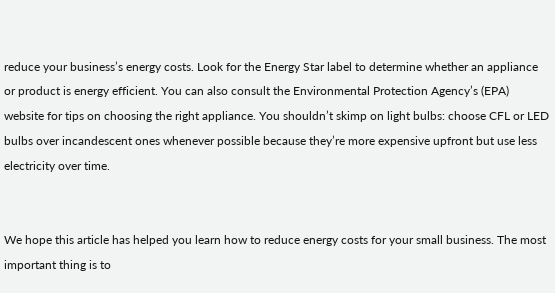reduce your business’s energy costs. Look for the Energy Star label to determine whether an appliance or product is energy efficient. You can also consult the Environmental Protection Agency’s (EPA) website for tips on choosing the right appliance. You shouldn’t skimp on light bulbs: choose CFL or LED bulbs over incandescent ones whenever possible because they’re more expensive upfront but use less electricity over time.


We hope this article has helped you learn how to reduce energy costs for your small business. The most important thing is to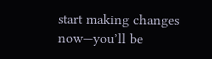start making changes now—you’ll be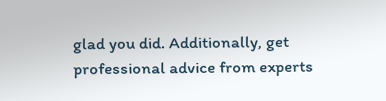glad you did. Additionally, get professional advice from experts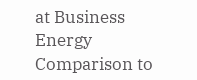at Business Energy Comparison to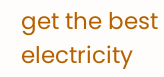get the best electricity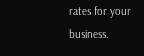rates for your business.